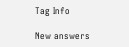Tag Info

New answers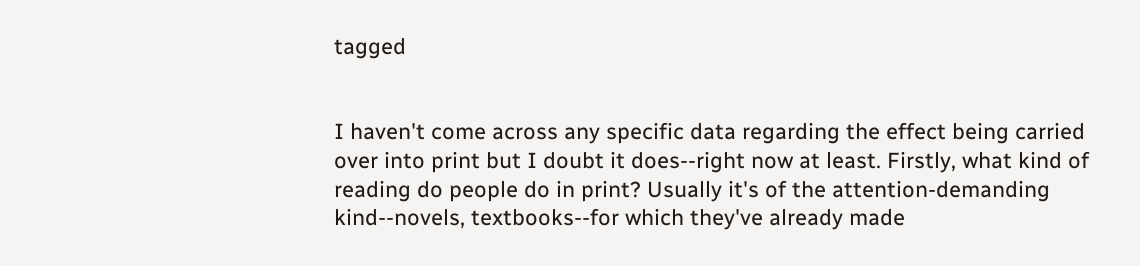tagged


I haven't come across any specific data regarding the effect being carried over into print but I doubt it does--right now at least. Firstly, what kind of reading do people do in print? Usually it's of the attention-demanding kind--novels, textbooks--for which they've already made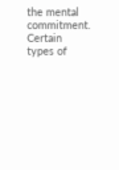the mental commitment. Certain types of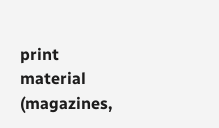print material (magazines,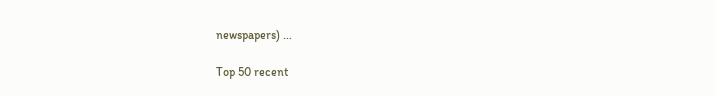newspapers) ...

Top 50 recent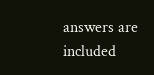answers are included